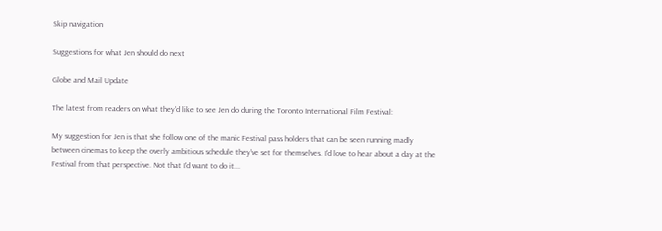Skip navigation

Suggestions for what Jen should do next

Globe and Mail Update

The latest from readers on what they'd like to see Jen do during the Toronto International Film Festival:

My suggestion for Jen is that she follow one of the manic Festival pass holders that can be seen running madly between cinemas to keep the overly ambitious schedule they've set for themselves. I'd love to hear about a day at the Festival from that perspective. Not that I'd want to do it...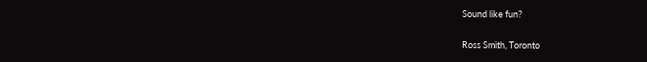Sound like fun?

Ross Smith, Toronto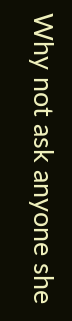Why not ask anyone she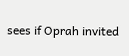sees if Oprah invited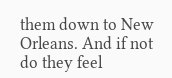them down to New Orleans. And if not do they feel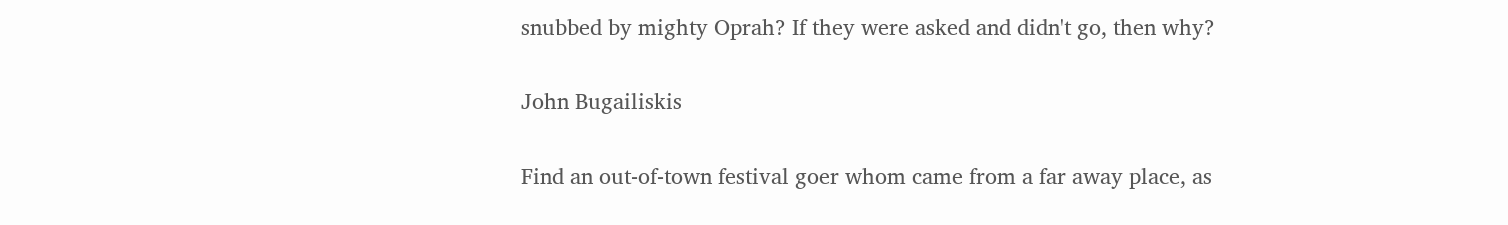snubbed by mighty Oprah? If they were asked and didn't go, then why?

John Bugailiskis

Find an out-of-town festival goer whom came from a far away place, as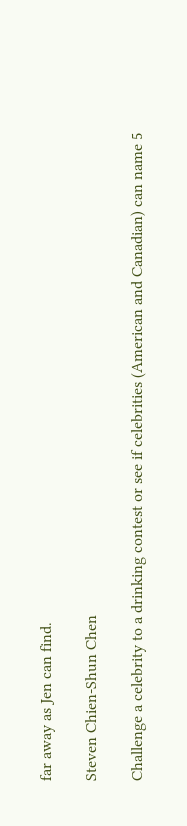far away as Jen can find.

Steven Chien-Shun Chen

Challenge a celebrity to a drinking contest or see if celebrities (American and Canadian) can name 5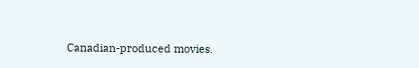Canadian-produced movies.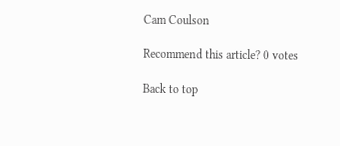Cam Coulson

Recommend this article? 0 votes

Back to top